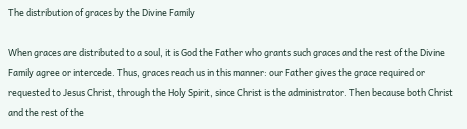The distribution of graces by the Divine Family

When graces are distributed to a soul, it is God the Father who grants such graces and the rest of the Divine Family agree or intercede. Thus, graces reach us in this manner: our Father gives the grace required or requested to Jesus Christ, through the Holy Spirit, since Christ is the administrator. Then because both Christ and the rest of the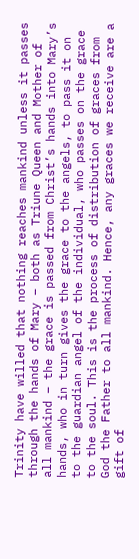Trinity have willed that nothing reaches mankind unless it passes through the hands of Mary – both as Triune Queen and Mother of all mankind – the grace is passed from Christ’s hands into Mary’s hands, who in turn gives the grace to the angels, to pass it on to the guardian angel of the individual, who passes on the grace to the soul. This is the process of distribution of graces from God the Father to all mankind. Hence, any graces we receive are a gift of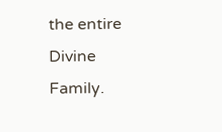the entire Divine Family.